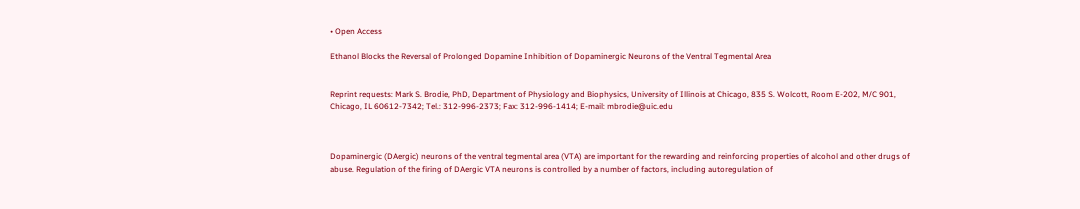• Open Access

Ethanol Blocks the Reversal of Prolonged Dopamine Inhibition of Dopaminergic Neurons of the Ventral Tegmental Area


Reprint requests: Mark S. Brodie, PhD, Department of Physiology and Biophysics, University of Illinois at Chicago, 835 S. Wolcott, Room E-202, M/C 901, Chicago, IL 60612-7342; Tel.: 312-996-2373; Fax: 312-996-1414; E-mail: mbrodie@uic.edu



Dopaminergic (DAergic) neurons of the ventral tegmental area (VTA) are important for the rewarding and reinforcing properties of alcohol and other drugs of abuse. Regulation of the firing of DAergic VTA neurons is controlled by a number of factors, including autoregulation of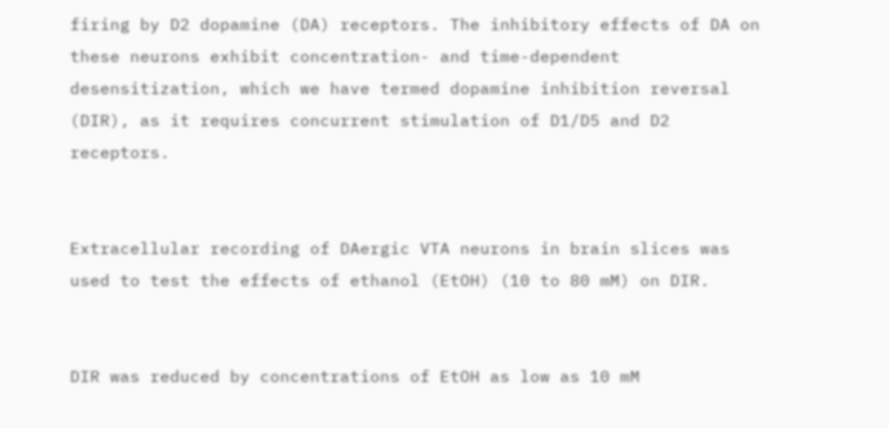firing by D2 dopamine (DA) receptors. The inhibitory effects of DA on these neurons exhibit concentration- and time-dependent desensitization, which we have termed dopamine inhibition reversal (DIR), as it requires concurrent stimulation of D1/D5 and D2 receptors.


Extracellular recording of DAergic VTA neurons in brain slices was used to test the effects of ethanol (EtOH) (10 to 80 mM) on DIR.


DIR was reduced by concentrations of EtOH as low as 10 mM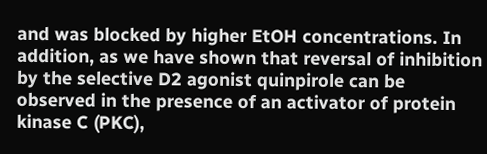and was blocked by higher EtOH concentrations. In addition, as we have shown that reversal of inhibition by the selective D2 agonist quinpirole can be observed in the presence of an activator of protein kinase C (PKC),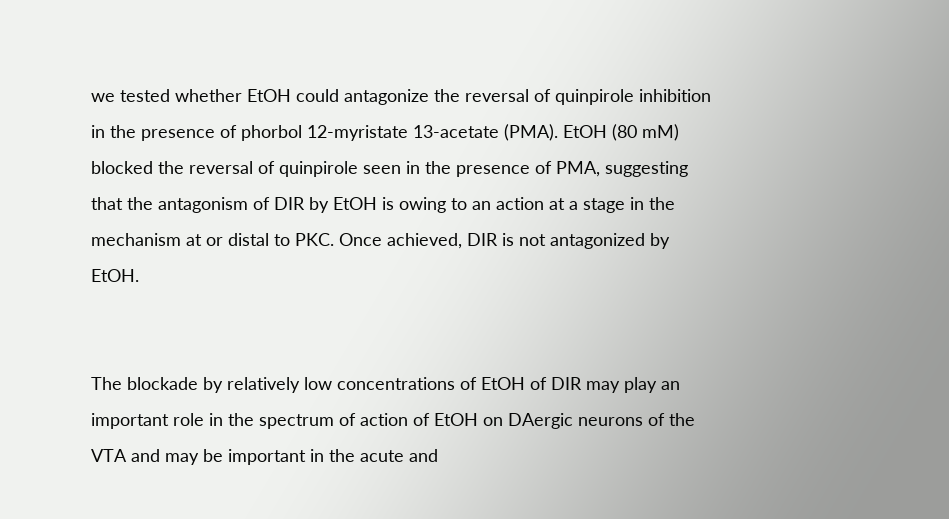we tested whether EtOH could antagonize the reversal of quinpirole inhibition in the presence of phorbol 12-myristate 13-acetate (PMA). EtOH (80 mM) blocked the reversal of quinpirole seen in the presence of PMA, suggesting that the antagonism of DIR by EtOH is owing to an action at a stage in the mechanism at or distal to PKC. Once achieved, DIR is not antagonized by EtOH.


The blockade by relatively low concentrations of EtOH of DIR may play an important role in the spectrum of action of EtOH on DAergic neurons of the VTA and may be important in the acute and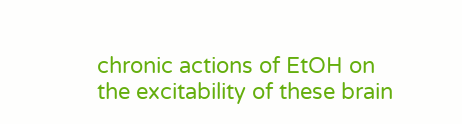chronic actions of EtOH on the excitability of these brain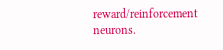reward/reinforcement neurons.